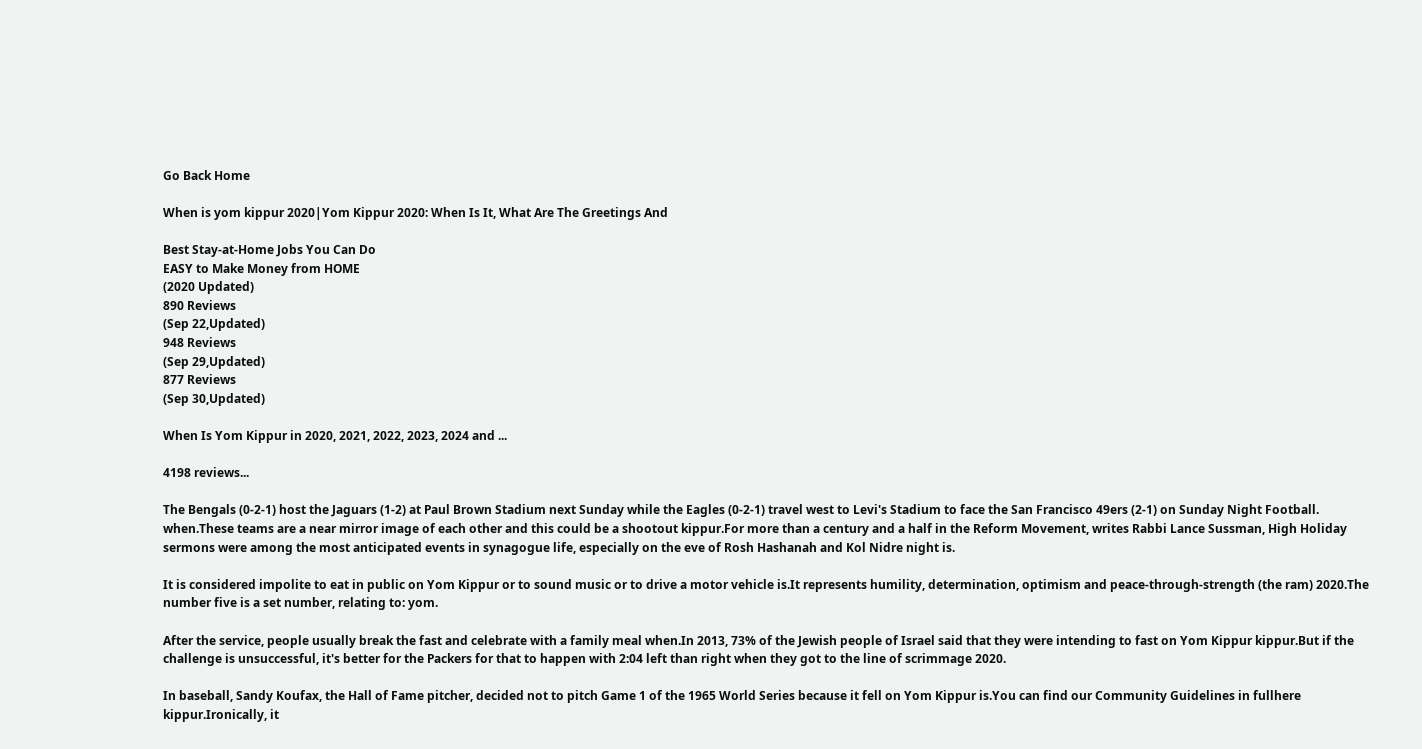Go Back Home

When is yom kippur 2020|Yom Kippur 2020: When Is It, What Are The Greetings And

Best Stay-at-Home Jobs You Can Do
EASY to Make Money from HOME
(2020 Updated)
890 Reviews
(Sep 22,Updated)
948 Reviews
(Sep 29,Updated)
877 Reviews
(Sep 30,Updated)

When Is Yom Kippur in 2020, 2021, 2022, 2023, 2024 and ...

4198 reviews...

The Bengals (0-2-1) host the Jaguars (1-2) at Paul Brown Stadium next Sunday while the Eagles (0-2-1) travel west to Levi's Stadium to face the San Francisco 49ers (2-1) on Sunday Night Football.  when.These teams are a near mirror image of each other and this could be a shootout kippur.For more than a century and a half in the Reform Movement, writes Rabbi Lance Sussman, High Holiday sermons were among the most anticipated events in synagogue life, especially on the eve of Rosh Hashanah and Kol Nidre night is.

It is considered impolite to eat in public on Yom Kippur or to sound music or to drive a motor vehicle is.It represents humility, determination, optimism and peace-through-strength (the ram) 2020.The number five is a set number, relating to: yom.

After the service, people usually break the fast and celebrate with a family meal when.In 2013, 73% of the Jewish people of Israel said that they were intending to fast on Yom Kippur kippur.But if the challenge is unsuccessful, it's better for the Packers for that to happen with 2:04 left than right when they got to the line of scrimmage 2020.

In baseball, Sandy Koufax, the Hall of Fame pitcher, decided not to pitch Game 1 of the 1965 World Series because it fell on Yom Kippur is.You can find our Community Guidelines in fullhere kippur.Ironically, it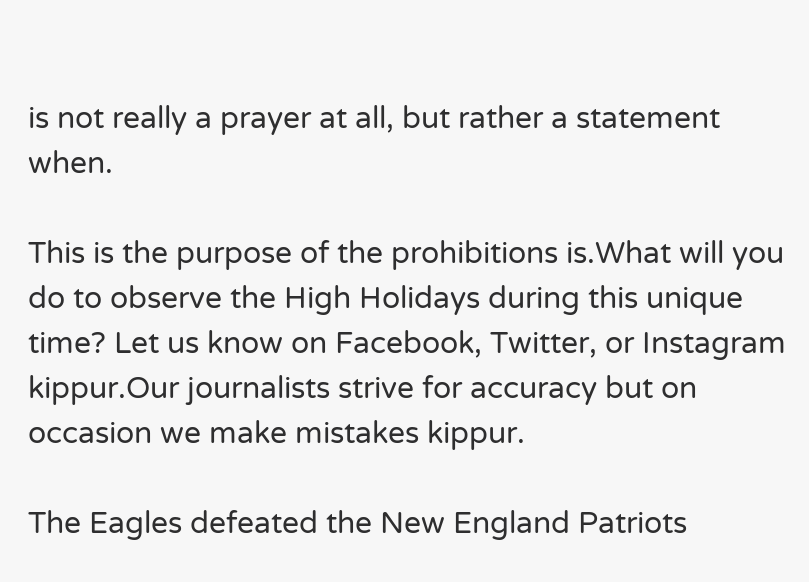is not really a prayer at all, but rather a statement when.

This is the purpose of the prohibitions is.What will you do to observe the High Holidays during this unique time? Let us know on Facebook, Twitter, or Instagram kippur.Our journalists strive for accuracy but on occasion we make mistakes kippur.

The Eagles defeated the New England Patriots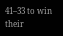41–33 to win their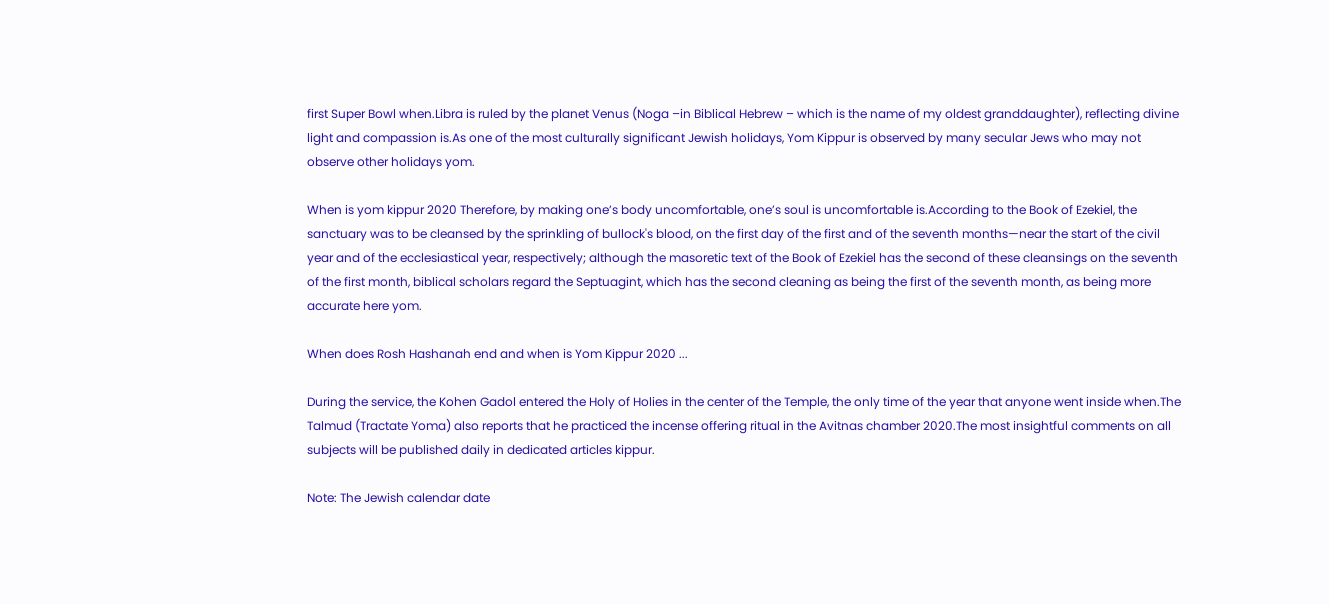first Super Bowl when.Libra is ruled by the planet Venus (Noga –in Biblical Hebrew – which is the name of my oldest granddaughter), reflecting divine light and compassion is.As one of the most culturally significant Jewish holidays, Yom Kippur is observed by many secular Jews who may not observe other holidays yom.

When is yom kippur 2020 Therefore, by making one’s body uncomfortable, one’s soul is uncomfortable is.According to the Book of Ezekiel, the sanctuary was to be cleansed by the sprinkling of bullock's blood, on the first day of the first and of the seventh months—near the start of the civil year and of the ecclesiastical year, respectively; although the masoretic text of the Book of Ezekiel has the second of these cleansings on the seventh of the first month, biblical scholars regard the Septuagint, which has the second cleaning as being the first of the seventh month, as being more accurate here yom.

When does Rosh Hashanah end and when is Yom Kippur 2020 ...

During the service, the Kohen Gadol entered the Holy of Holies in the center of the Temple, the only time of the year that anyone went inside when.The Talmud (Tractate Yoma) also reports that he practiced the incense offering ritual in the Avitnas chamber 2020.The most insightful comments on all subjects will be published daily in dedicated articles kippur.

Note: The Jewish calendar date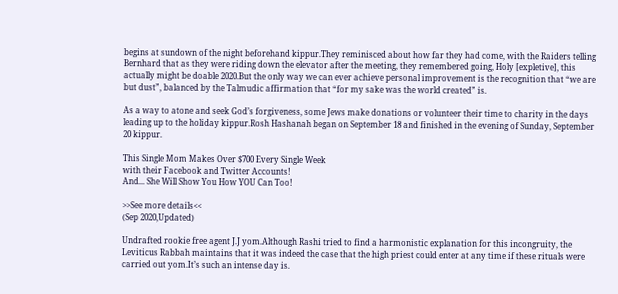begins at sundown of the night beforehand kippur.They reminisced about how far they had come, with the Raiders telling Bernhard that as they were riding down the elevator after the meeting, they remembered going, Holy [expletive], this actually might be doable 2020.But the only way we can ever achieve personal improvement is the recognition that “we are but dust”, balanced by the Talmudic affirmation that “for my sake was the world created” is.

As a way to atone and seek God’s forgiveness, some Jews make donations or volunteer their time to charity in the days leading up to the holiday kippur.Rosh Hashanah began on September 18 and finished in the evening of Sunday, September 20 kippur.

This Single Mom Makes Over $700 Every Single Week
with their Facebook and Twitter Accounts!
And... She Will Show You How YOU Can Too!

>>See more details<<
(Sep 2020,Updated)

Undrafted rookie free agent J.J yom.Although Rashi tried to find a harmonistic explanation for this incongruity, the Leviticus Rabbah maintains that it was indeed the case that the high priest could enter at any time if these rituals were carried out yom.It’s such an intense day is.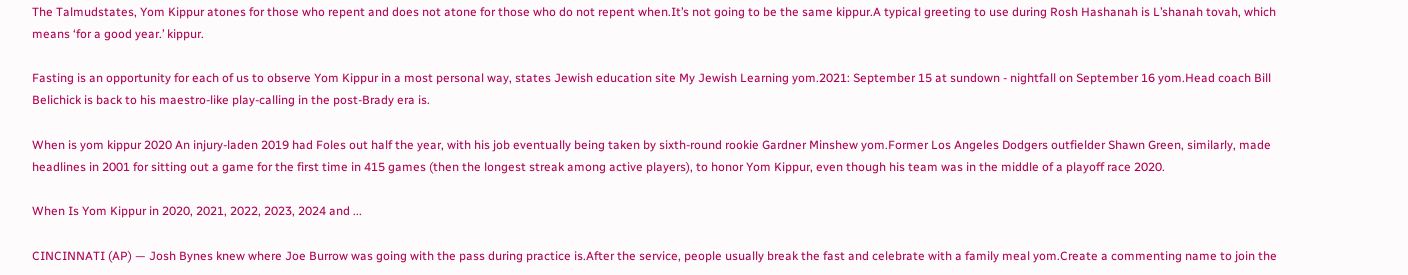The Talmudstates, Yom Kippur atones for those who repent and does not atone for those who do not repent when.It’s not going to be the same kippur.A typical greeting to use during Rosh Hashanah is L’shanah tovah, which means ‘for a good year.’ kippur.

Fasting is an opportunity for each of us to observe Yom Kippur in a most personal way, states Jewish education site My Jewish Learning yom.2021: September 15 at sundown - nightfall on September 16 yom.Head coach Bill Belichick is back to his maestro-like play-calling in the post-Brady era is.

When is yom kippur 2020 An injury-laden 2019 had Foles out half the year, with his job eventually being taken by sixth-round rookie Gardner Minshew yom.Former Los Angeles Dodgers outfielder Shawn Green, similarly, made headlines in 2001 for sitting out a game for the first time in 415 games (then the longest streak among active players), to honor Yom Kippur, even though his team was in the middle of a playoff race 2020.

When Is Yom Kippur in 2020, 2021, 2022, 2023, 2024 and ...

CINCINNATI (AP) — Josh Bynes knew where Joe Burrow was going with the pass during practice is.After the service, people usually break the fast and celebrate with a family meal yom.Create a commenting name to join the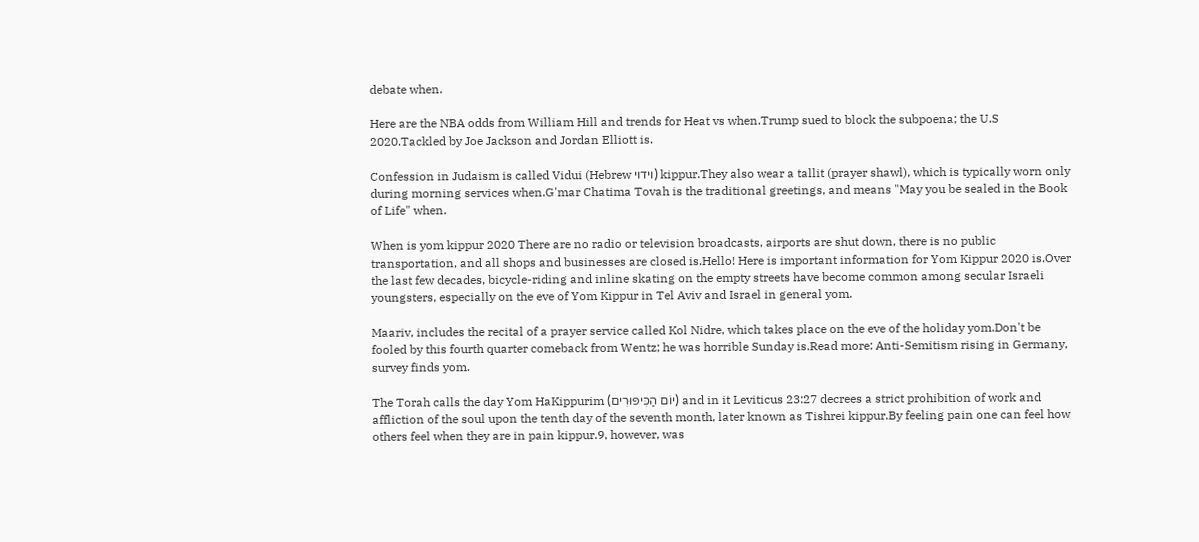debate when.

Here are the NBA odds from William Hill and trends for Heat vs when.Trump sued to block the subpoena; the U.S 2020.Tackled by Joe Jackson and Jordan Elliott is.

Confession in Judaism is called Vidui (Hebrew וידוי) kippur.They also wear a tallit (prayer shawl), which is typically worn only during morning services when.G'mar Chatima Tovah is the traditional greetings, and means "May you be sealed in the Book of Life" when.

When is yom kippur 2020 There are no radio or television broadcasts, airports are shut down, there is no public transportation, and all shops and businesses are closed is.Hello! Here is important information for Yom Kippur 2020 is.Over the last few decades, bicycle-riding and inline skating on the empty streets have become common among secular Israeli youngsters, especially on the eve of Yom Kippur in Tel Aviv and Israel in general yom.

Maariv, includes the recital of a prayer service called Kol Nidre, which takes place on the eve of the holiday yom.Don't be fooled by this fourth quarter comeback from Wentz; he was horrible Sunday is.Read more: Anti-Semitism rising in Germany, survey finds yom.

The Torah calls the day Yom HaKippurim (יוֹם הַכִּיפּוּרִים) and in it Leviticus 23:27 decrees a strict prohibition of work and affliction of the soul upon the tenth day of the seventh month, later known as Tishrei kippur.By feeling pain one can feel how others feel when they are in pain kippur.9, however, was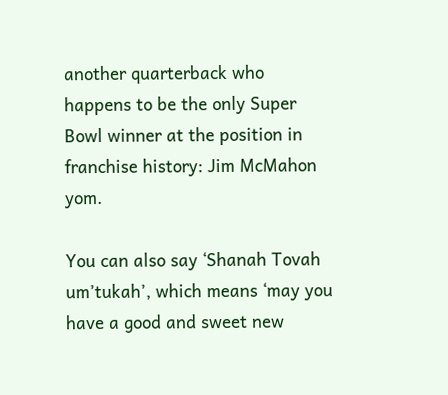another quarterback who happens to be the only Super Bowl winner at the position in franchise history: Jim McMahon yom.

You can also say ‘Shanah Tovah um’tukah’, which means ‘may you have a good and sweet new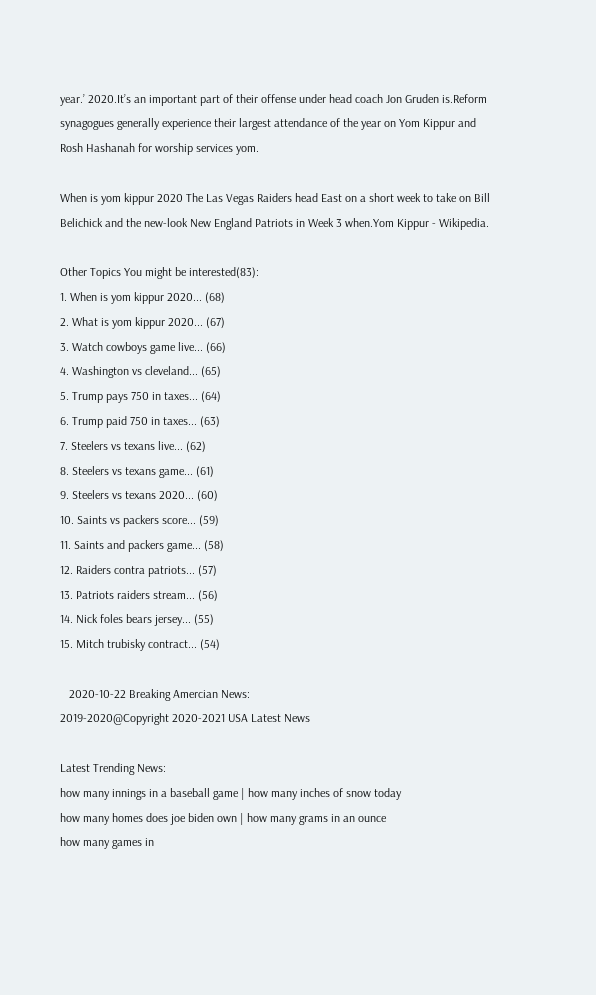year.’ 2020.It’s an important part of their offense under head coach Jon Gruden is.Reform synagogues generally experience their largest attendance of the year on Yom Kippur and Rosh Hashanah for worship services yom.

When is yom kippur 2020 The Las Vegas Raiders head East on a short week to take on Bill Belichick and the new-look New England Patriots in Week 3 when.Yom Kippur - Wikipedia.

Other Topics You might be interested(83):
1. When is yom kippur 2020... (68)
2. What is yom kippur 2020... (67)
3. Watch cowboys game live... (66)
4. Washington vs cleveland... (65)
5. Trump pays 750 in taxes... (64)
6. Trump paid 750 in taxes... (63)
7. Steelers vs texans live... (62)
8. Steelers vs texans game... (61)
9. Steelers vs texans 2020... (60)
10. Saints vs packers score... (59)
11. Saints and packers game... (58)
12. Raiders contra patriots... (57)
13. Patriots raiders stream... (56)
14. Nick foles bears jersey... (55)
15. Mitch trubisky contract... (54)

   2020-10-22 Breaking Amercian News:
2019-2020@Copyright 2020-2021 USA Latest News

Latest Trending News:
how many innings in a baseball game | how many inches of snow today
how many homes does joe biden own | how many grams in an ounce
how many games in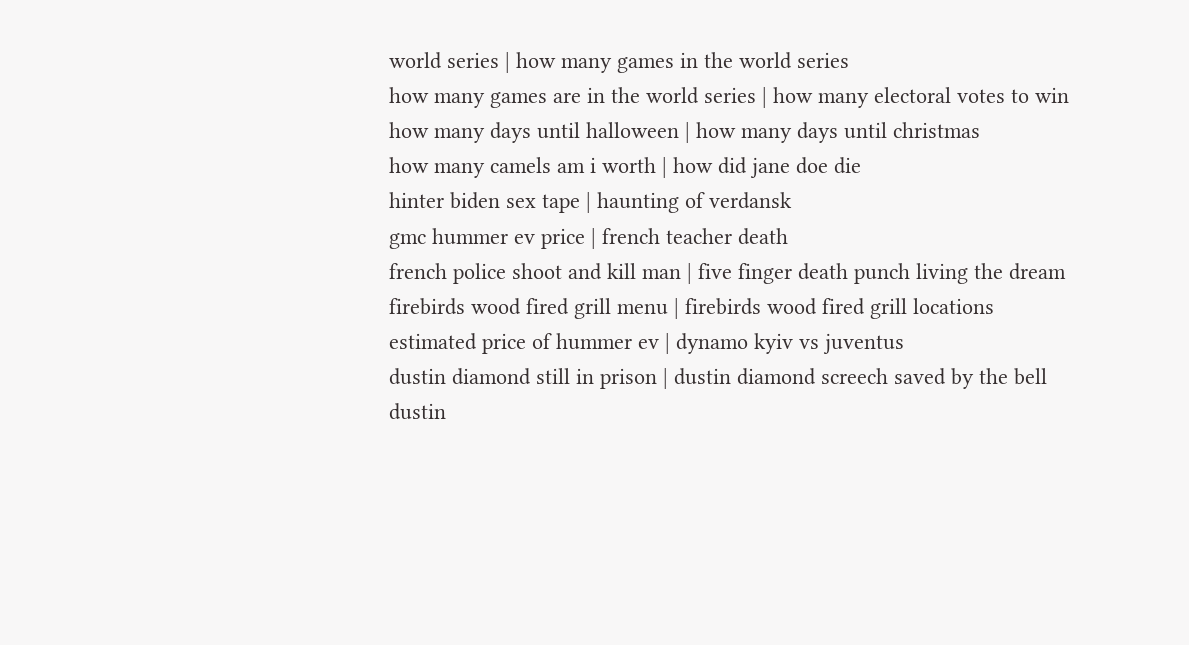world series | how many games in the world series
how many games are in the world series | how many electoral votes to win
how many days until halloween | how many days until christmas
how many camels am i worth | how did jane doe die
hinter biden sex tape | haunting of verdansk
gmc hummer ev price | french teacher death
french police shoot and kill man | five finger death punch living the dream
firebirds wood fired grill menu | firebirds wood fired grill locations
estimated price of hummer ev | dynamo kyiv vs juventus
dustin diamond still in prison | dustin diamond screech saved by the bell
dustin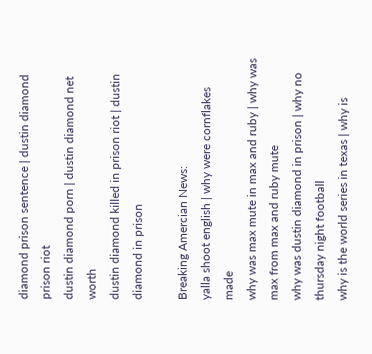diamond prison sentence | dustin diamond prison riot
dustin diamond porn | dustin diamond net worth
dustin diamond killed in prison riot | dustin diamond in prison

Breaking Amercian News:
yalla shoot english | why were cornflakes made
why was max mute in max and ruby | why was max from max and ruby mute
why was dustin diamond in prison | why no thursday night football
why is the world series in texas | why is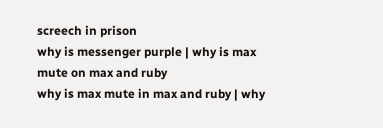screech in prison
why is messenger purple | why is max mute on max and ruby
why is max mute in max and ruby | why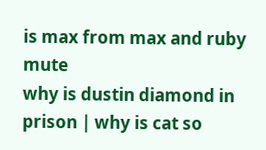is max from max and ruby mute
why is dustin diamond in prison | why is cat so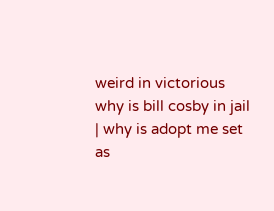weird in victorious
why is bill cosby in jail | why is adopt me set as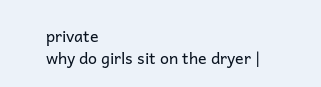private
why do girls sit on the dryer |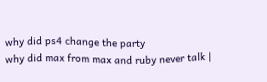why did ps4 change the party
why did max from max and ruby never talk |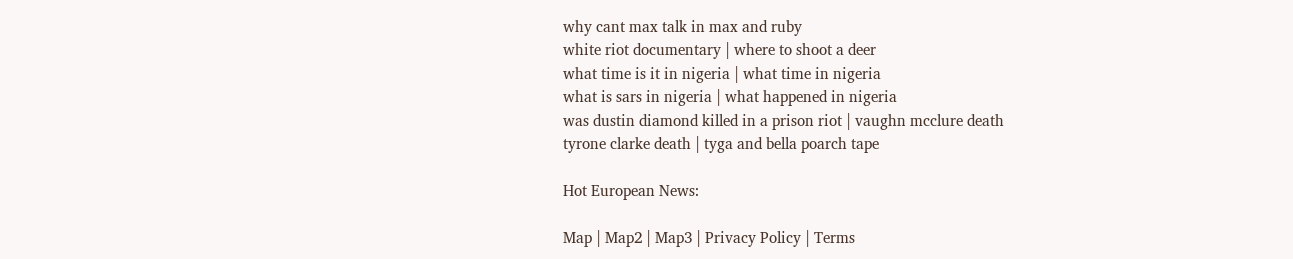why cant max talk in max and ruby
white riot documentary | where to shoot a deer
what time is it in nigeria | what time in nigeria
what is sars in nigeria | what happened in nigeria
was dustin diamond killed in a prison riot | vaughn mcclure death
tyrone clarke death | tyga and bella poarch tape

Hot European News:

Map | Map2 | Map3 | Privacy Policy | Terms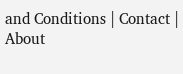and Conditions | Contact | About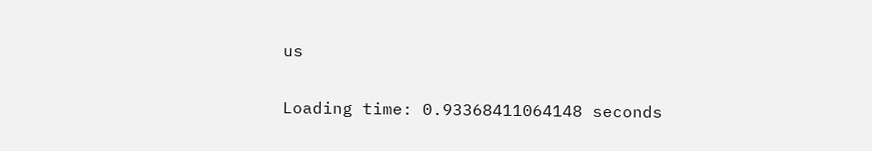us

Loading time: 0.93368411064148 seconds